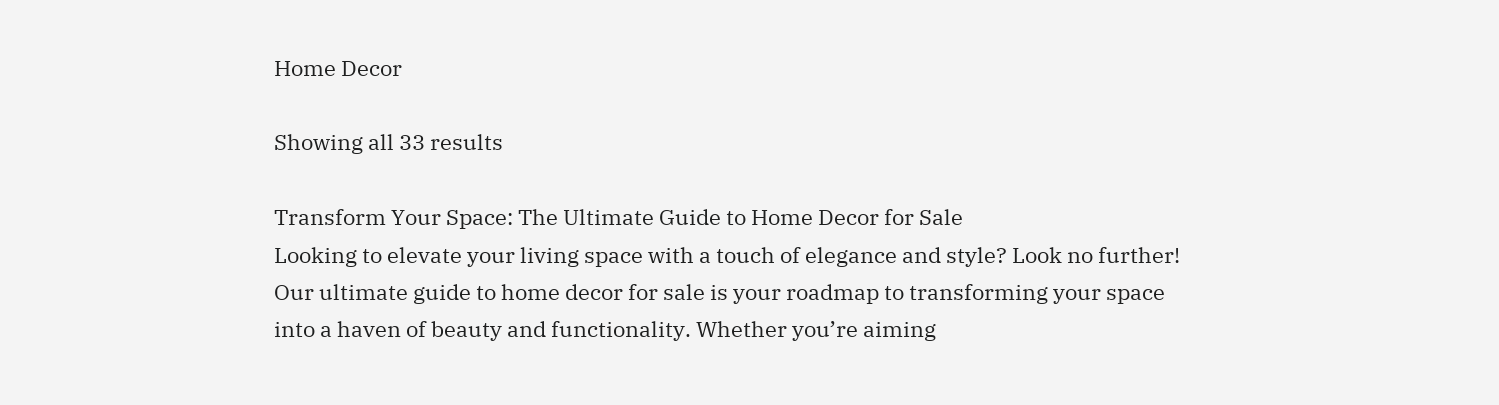Home Decor

Showing all 33 results

Transform Your Space: The Ultimate Guide to Home Decor for Sale
Looking to elevate your living space with a touch of elegance and style? Look no further! Our ultimate guide to home decor for sale is your roadmap to transforming your space into a haven of beauty and functionality. Whether you’re aiming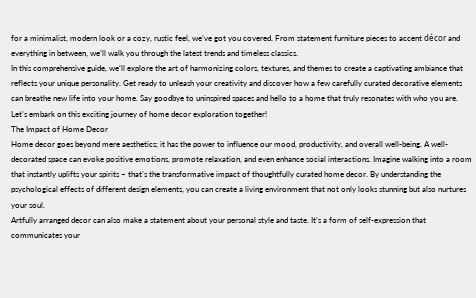for a minimalist, modern look or a cozy, rustic feel, we’ve got you covered. From statement furniture pieces to accent décor and everything in between, we’ll walk you through the latest trends and timeless classics.
In this comprehensive guide, we’ll explore the art of harmonizing colors, textures, and themes to create a captivating ambiance that reflects your unique personality. Get ready to unleash your creativity and discover how a few carefully curated decorative elements can breathe new life into your home. Say goodbye to uninspired spaces and hello to a home that truly resonates with who you are. Let’s embark on this exciting journey of home decor exploration together!
The Impact of Home Decor
Home decor goes beyond mere aesthetics; it has the power to influence our mood, productivity, and overall well-being. A well-decorated space can evoke positive emotions, promote relaxation, and even enhance social interactions. Imagine walking into a room that instantly uplifts your spirits – that’s the transformative impact of thoughtfully curated home decor. By understanding the psychological effects of different design elements, you can create a living environment that not only looks stunning but also nurtures your soul.
Artfully arranged decor can also make a statement about your personal style and taste. It’s a form of self-expression that communicates your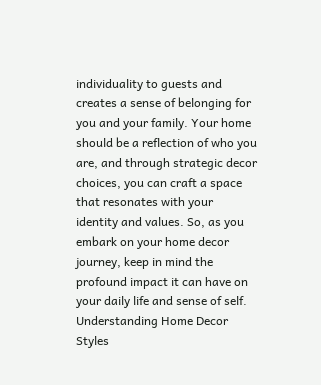individuality to guests and creates a sense of belonging for you and your family. Your home should be a reflection of who you are, and through strategic decor choices, you can craft a space that resonates with your identity and values. So, as you embark on your home decor journey, keep in mind the profound impact it can have on your daily life and sense of self.
Understanding Home Decor Styles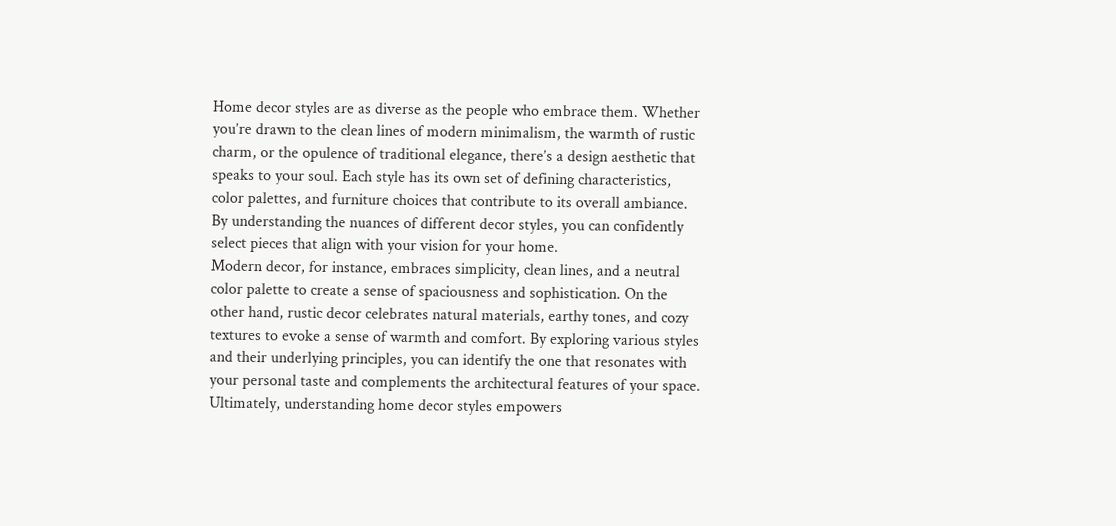Home decor styles are as diverse as the people who embrace them. Whether you’re drawn to the clean lines of modern minimalism, the warmth of rustic charm, or the opulence of traditional elegance, there’s a design aesthetic that speaks to your soul. Each style has its own set of defining characteristics, color palettes, and furniture choices that contribute to its overall ambiance. By understanding the nuances of different decor styles, you can confidently select pieces that align with your vision for your home.
Modern decor, for instance, embraces simplicity, clean lines, and a neutral color palette to create a sense of spaciousness and sophistication. On the other hand, rustic decor celebrates natural materials, earthy tones, and cozy textures to evoke a sense of warmth and comfort. By exploring various styles and their underlying principles, you can identify the one that resonates with your personal taste and complements the architectural features of your space. Ultimately, understanding home decor styles empowers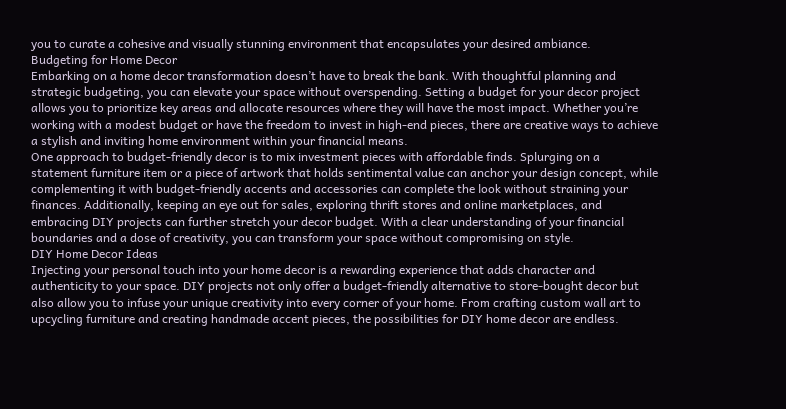you to curate a cohesive and visually stunning environment that encapsulates your desired ambiance.
Budgeting for Home Decor
Embarking on a home decor transformation doesn’t have to break the bank. With thoughtful planning and strategic budgeting, you can elevate your space without overspending. Setting a budget for your decor project allows you to prioritize key areas and allocate resources where they will have the most impact. Whether you’re working with a modest budget or have the freedom to invest in high-end pieces, there are creative ways to achieve a stylish and inviting home environment within your financial means.
One approach to budget-friendly decor is to mix investment pieces with affordable finds. Splurging on a statement furniture item or a piece of artwork that holds sentimental value can anchor your design concept, while complementing it with budget-friendly accents and accessories can complete the look without straining your finances. Additionally, keeping an eye out for sales, exploring thrift stores and online marketplaces, and embracing DIY projects can further stretch your decor budget. With a clear understanding of your financial boundaries and a dose of creativity, you can transform your space without compromising on style.
DIY Home Decor Ideas
Injecting your personal touch into your home decor is a rewarding experience that adds character and authenticity to your space. DIY projects not only offer a budget-friendly alternative to store-bought decor but also allow you to infuse your unique creativity into every corner of your home. From crafting custom wall art to upcycling furniture and creating handmade accent pieces, the possibilities for DIY home decor are endless.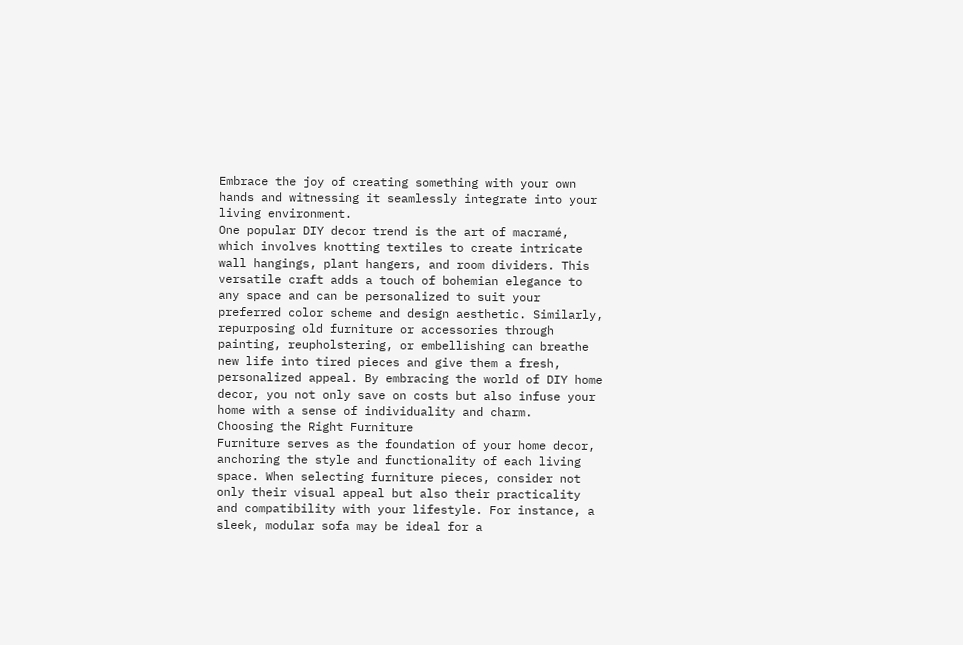Embrace the joy of creating something with your own hands and witnessing it seamlessly integrate into your living environment.
One popular DIY decor trend is the art of macramé, which involves knotting textiles to create intricate wall hangings, plant hangers, and room dividers. This versatile craft adds a touch of bohemian elegance to any space and can be personalized to suit your preferred color scheme and design aesthetic. Similarly, repurposing old furniture or accessories through painting, reupholstering, or embellishing can breathe new life into tired pieces and give them a fresh, personalized appeal. By embracing the world of DIY home decor, you not only save on costs but also infuse your home with a sense of individuality and charm.
Choosing the Right Furniture
Furniture serves as the foundation of your home decor, anchoring the style and functionality of each living space. When selecting furniture pieces, consider not only their visual appeal but also their practicality and compatibility with your lifestyle. For instance, a sleek, modular sofa may be ideal for a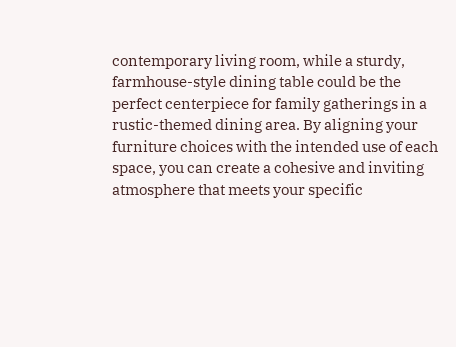contemporary living room, while a sturdy, farmhouse-style dining table could be the perfect centerpiece for family gatherings in a rustic-themed dining area. By aligning your furniture choices with the intended use of each space, you can create a cohesive and inviting atmosphere that meets your specific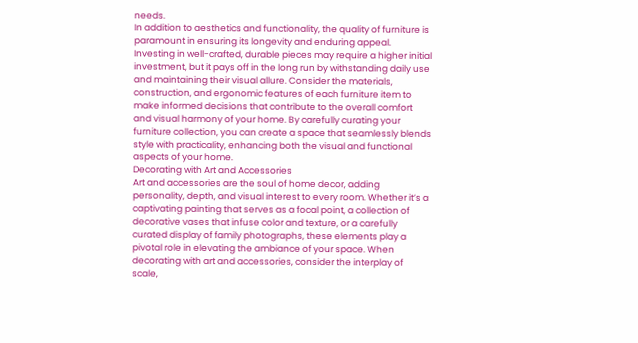needs.
In addition to aesthetics and functionality, the quality of furniture is paramount in ensuring its longevity and enduring appeal. Investing in well-crafted, durable pieces may require a higher initial investment, but it pays off in the long run by withstanding daily use and maintaining their visual allure. Consider the materials, construction, and ergonomic features of each furniture item to make informed decisions that contribute to the overall comfort and visual harmony of your home. By carefully curating your furniture collection, you can create a space that seamlessly blends style with practicality, enhancing both the visual and functional aspects of your home.
Decorating with Art and Accessories
Art and accessories are the soul of home decor, adding personality, depth, and visual interest to every room. Whether it’s a captivating painting that serves as a focal point, a collection of decorative vases that infuse color and texture, or a carefully curated display of family photographs, these elements play a pivotal role in elevating the ambiance of your space. When decorating with art and accessories, consider the interplay of scale,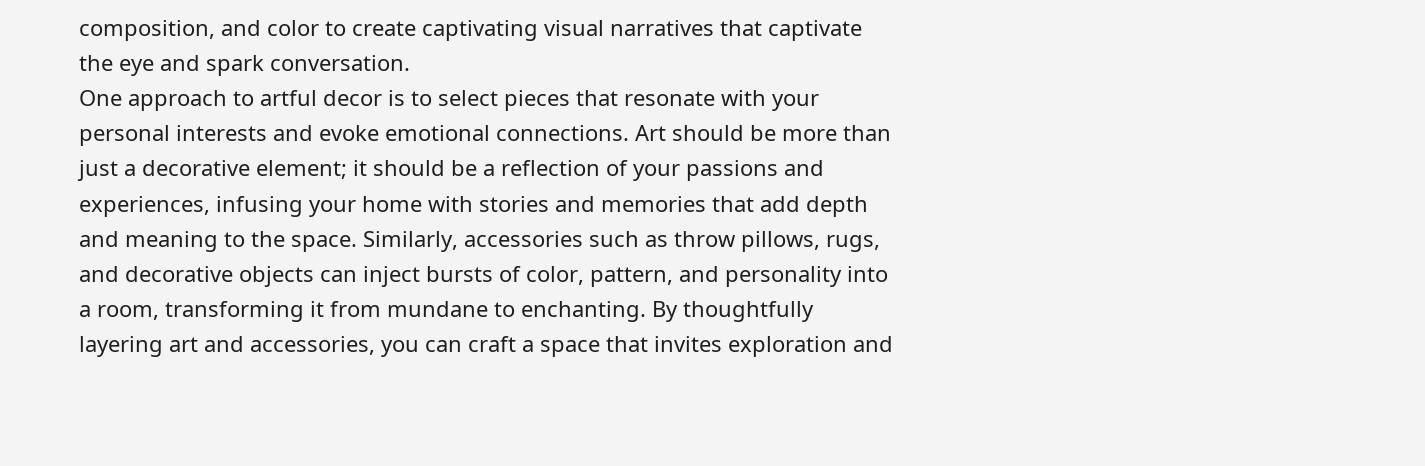composition, and color to create captivating visual narratives that captivate the eye and spark conversation.
One approach to artful decor is to select pieces that resonate with your personal interests and evoke emotional connections. Art should be more than just a decorative element; it should be a reflection of your passions and experiences, infusing your home with stories and memories that add depth and meaning to the space. Similarly, accessories such as throw pillows, rugs, and decorative objects can inject bursts of color, pattern, and personality into a room, transforming it from mundane to enchanting. By thoughtfully layering art and accessories, you can craft a space that invites exploration and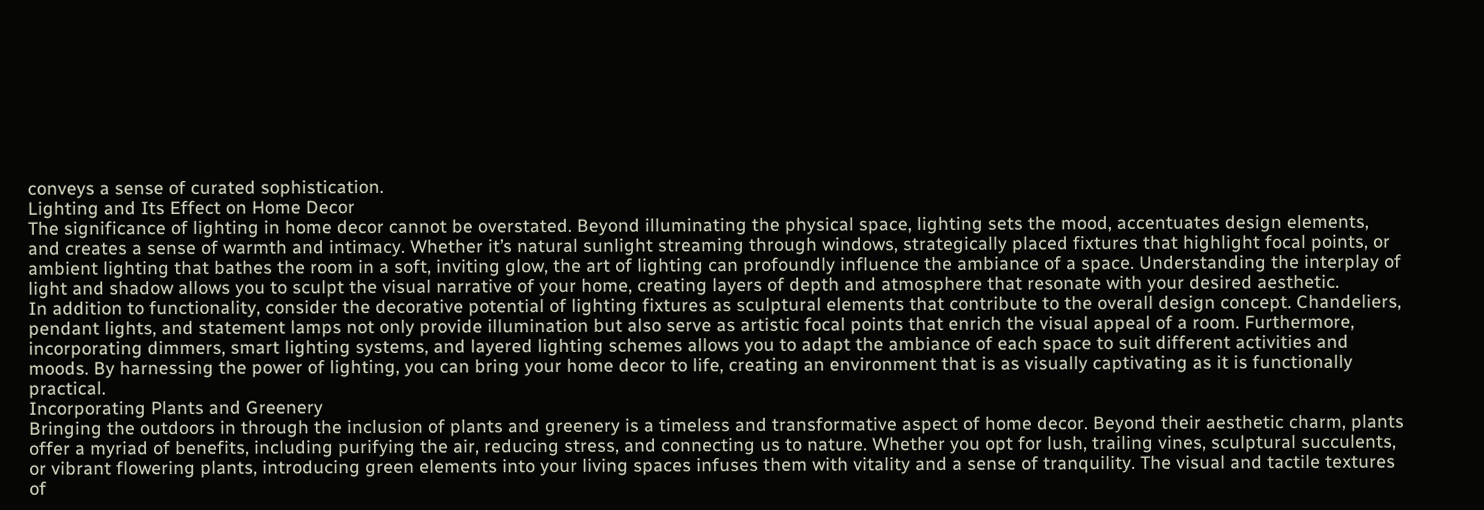conveys a sense of curated sophistication.
Lighting and Its Effect on Home Decor
The significance of lighting in home decor cannot be overstated. Beyond illuminating the physical space, lighting sets the mood, accentuates design elements, and creates a sense of warmth and intimacy. Whether it’s natural sunlight streaming through windows, strategically placed fixtures that highlight focal points, or ambient lighting that bathes the room in a soft, inviting glow, the art of lighting can profoundly influence the ambiance of a space. Understanding the interplay of light and shadow allows you to sculpt the visual narrative of your home, creating layers of depth and atmosphere that resonate with your desired aesthetic.
In addition to functionality, consider the decorative potential of lighting fixtures as sculptural elements that contribute to the overall design concept. Chandeliers, pendant lights, and statement lamps not only provide illumination but also serve as artistic focal points that enrich the visual appeal of a room. Furthermore, incorporating dimmers, smart lighting systems, and layered lighting schemes allows you to adapt the ambiance of each space to suit different activities and moods. By harnessing the power of lighting, you can bring your home decor to life, creating an environment that is as visually captivating as it is functionally practical.
Incorporating Plants and Greenery
Bringing the outdoors in through the inclusion of plants and greenery is a timeless and transformative aspect of home decor. Beyond their aesthetic charm, plants offer a myriad of benefits, including purifying the air, reducing stress, and connecting us to nature. Whether you opt for lush, trailing vines, sculptural succulents, or vibrant flowering plants, introducing green elements into your living spaces infuses them with vitality and a sense of tranquility. The visual and tactile textures of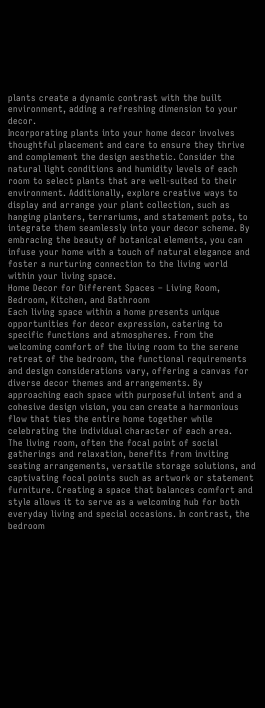plants create a dynamic contrast with the built environment, adding a refreshing dimension to your decor.
Incorporating plants into your home decor involves thoughtful placement and care to ensure they thrive and complement the design aesthetic. Consider the natural light conditions and humidity levels of each room to select plants that are well-suited to their environment. Additionally, explore creative ways to display and arrange your plant collection, such as hanging planters, terrariums, and statement pots, to integrate them seamlessly into your decor scheme. By embracing the beauty of botanical elements, you can infuse your home with a touch of natural elegance and foster a nurturing connection to the living world within your living space.
Home Decor for Different Spaces – Living Room, Bedroom, Kitchen, and Bathroom
Each living space within a home presents unique opportunities for decor expression, catering to specific functions and atmospheres. From the welcoming comfort of the living room to the serene retreat of the bedroom, the functional requirements and design considerations vary, offering a canvas for diverse decor themes and arrangements. By approaching each space with purposeful intent and a cohesive design vision, you can create a harmonious flow that ties the entire home together while celebrating the individual character of each area.
The living room, often the focal point of social gatherings and relaxation, benefits from inviting seating arrangements, versatile storage solutions, and captivating focal points such as artwork or statement furniture. Creating a space that balances comfort and style allows it to serve as a welcoming hub for both everyday living and special occasions. In contrast, the bedroom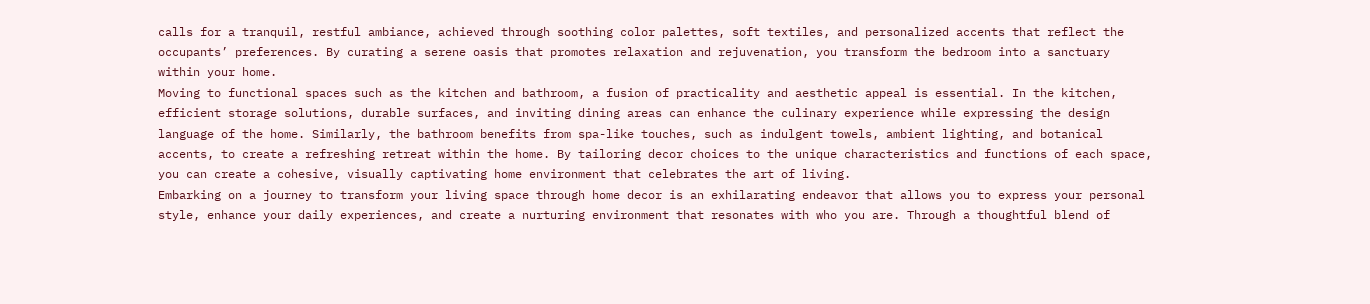calls for a tranquil, restful ambiance, achieved through soothing color palettes, soft textiles, and personalized accents that reflect the occupants’ preferences. By curating a serene oasis that promotes relaxation and rejuvenation, you transform the bedroom into a sanctuary within your home.
Moving to functional spaces such as the kitchen and bathroom, a fusion of practicality and aesthetic appeal is essential. In the kitchen, efficient storage solutions, durable surfaces, and inviting dining areas can enhance the culinary experience while expressing the design language of the home. Similarly, the bathroom benefits from spa-like touches, such as indulgent towels, ambient lighting, and botanical accents, to create a refreshing retreat within the home. By tailoring decor choices to the unique characteristics and functions of each space, you can create a cohesive, visually captivating home environment that celebrates the art of living.
Embarking on a journey to transform your living space through home decor is an exhilarating endeavor that allows you to express your personal style, enhance your daily experiences, and create a nurturing environment that resonates with who you are. Through a thoughtful blend of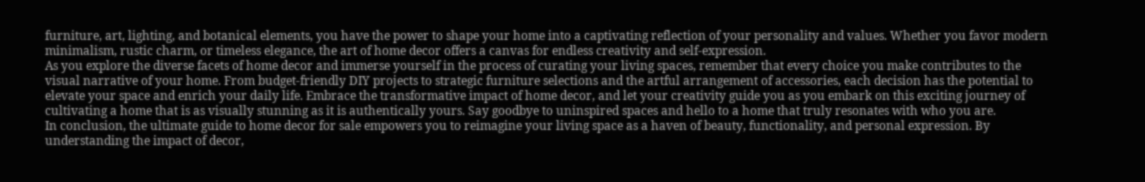furniture, art, lighting, and botanical elements, you have the power to shape your home into a captivating reflection of your personality and values. Whether you favor modern minimalism, rustic charm, or timeless elegance, the art of home decor offers a canvas for endless creativity and self-expression.
As you explore the diverse facets of home decor and immerse yourself in the process of curating your living spaces, remember that every choice you make contributes to the visual narrative of your home. From budget-friendly DIY projects to strategic furniture selections and the artful arrangement of accessories, each decision has the potential to elevate your space and enrich your daily life. Embrace the transformative impact of home decor, and let your creativity guide you as you embark on this exciting journey of cultivating a home that is as visually stunning as it is authentically yours. Say goodbye to uninspired spaces and hello to a home that truly resonates with who you are.
In conclusion, the ultimate guide to home decor for sale empowers you to reimagine your living space as a haven of beauty, functionality, and personal expression. By understanding the impact of decor,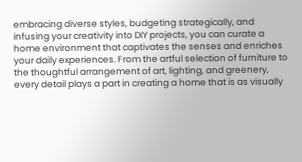embracing diverse styles, budgeting strategically, and infusing your creativity into DIY projects, you can curate a home environment that captivates the senses and enriches your daily experiences. From the artful selection of furniture to the thoughtful arrangement of art, lighting, and greenery, every detail plays a part in creating a home that is as visually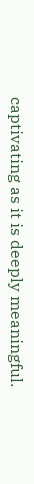captivating as it is deeply meaningful.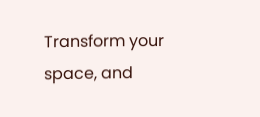Transform your space, and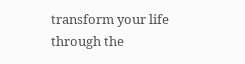transform your life through the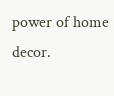power of home decor.